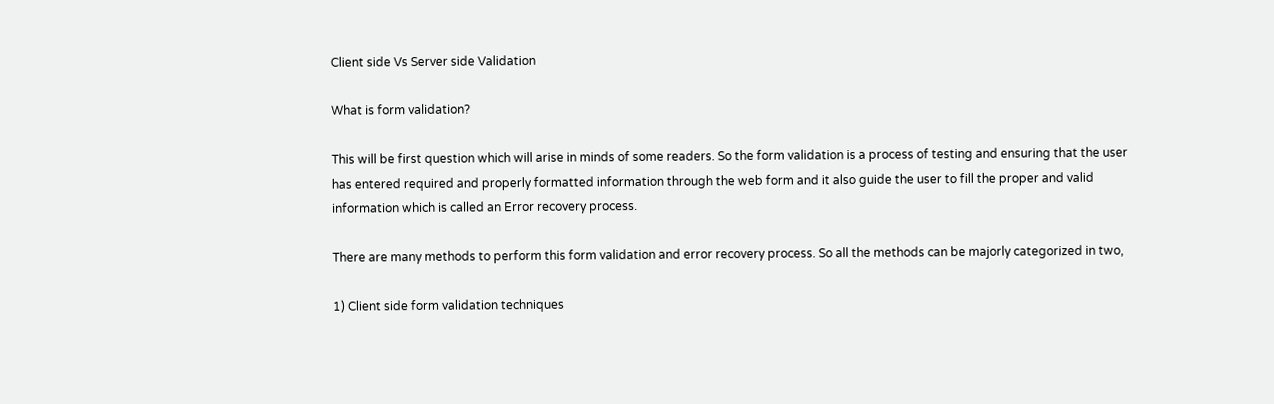Client side Vs Server side Validation

What is form validation?

This will be first question which will arise in minds of some readers. So the form validation is a process of testing and ensuring that the user has entered required and properly formatted information through the web form and it also guide the user to fill the proper and valid information which is called an Error recovery process.

There are many methods to perform this form validation and error recovery process. So all the methods can be majorly categorized in two,

1) Client side form validation techniques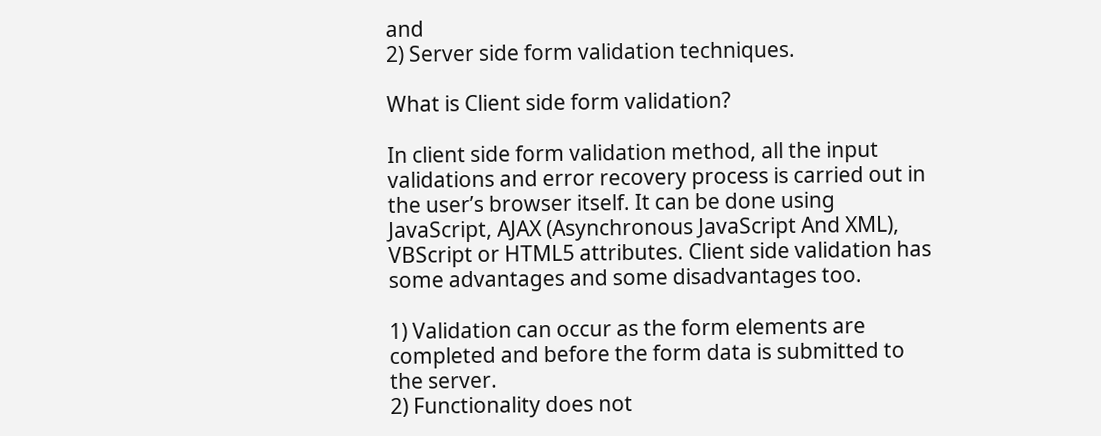and
2) Server side form validation techniques.

What is Client side form validation?

In client side form validation method, all the input validations and error recovery process is carried out in the user’s browser itself. It can be done using JavaScript, AJAX (Asynchronous JavaScript And XML), VBScript or HTML5 attributes. Client side validation has some advantages and some disadvantages too.

1) Validation can occur as the form elements are completed and before the form data is submitted to the server.
2) Functionality does not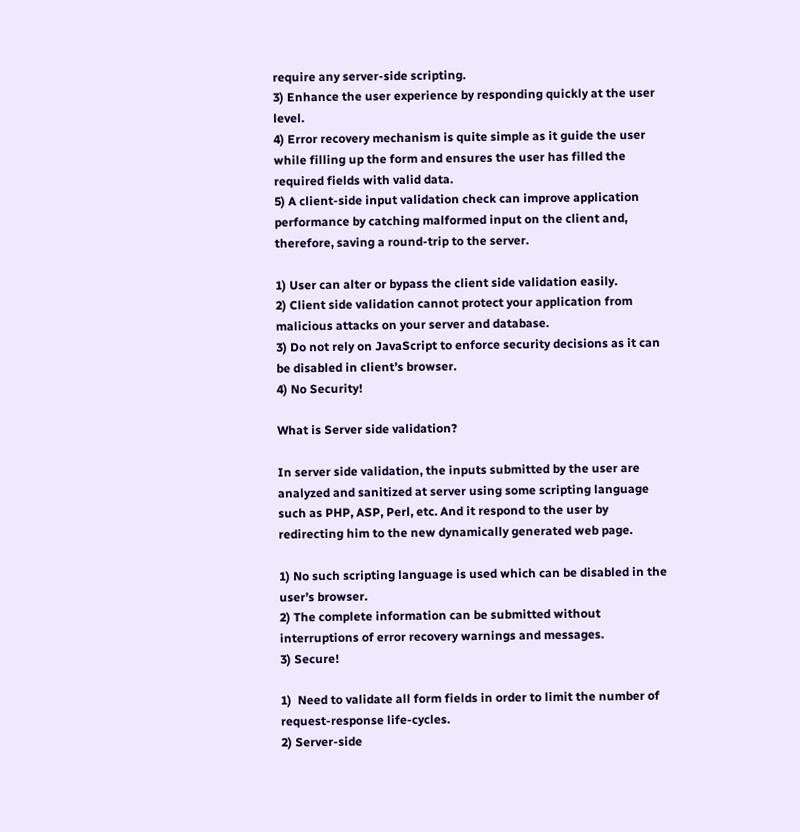require any server-side scripting.
3) Enhance the user experience by responding quickly at the user level.
4) Error recovery mechanism is quite simple as it guide the user while filling up the form and ensures the user has filled the required fields with valid data.
5) A client-side input validation check can improve application performance by catching malformed input on the client and, therefore, saving a round-trip to the server.

1) User can alter or bypass the client side validation easily.
2) Client side validation cannot protect your application from malicious attacks on your server and database.
3) Do not rely on JavaScript to enforce security decisions as it can be disabled in client’s browser.
4) No Security!

What is Server side validation?

In server side validation, the inputs submitted by the user are analyzed and sanitized at server using some scripting language such as PHP, ASP, Perl, etc. And it respond to the user by redirecting him to the new dynamically generated web page.

1) No such scripting language is used which can be disabled in the user’s browser.
2) The complete information can be submitted without interruptions of error recovery warnings and messages.
3) Secure!

1)  Need to validate all form fields in order to limit the number of request-response life-cycles.
2) Server-side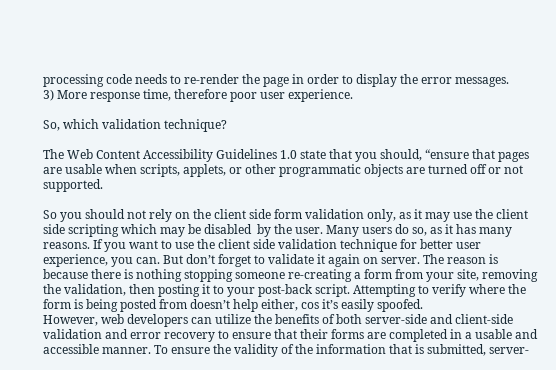processing code needs to re-render the page in order to display the error messages.
3) More response time, therefore poor user experience.

So, which validation technique?

The Web Content Accessibility Guidelines 1.0 state that you should, “ensure that pages are usable when scripts, applets, or other programmatic objects are turned off or not supported.

So you should not rely on the client side form validation only, as it may use the client side scripting which may be disabled  by the user. Many users do so, as it has many reasons. If you want to use the client side validation technique for better user experience, you can. But don’t forget to validate it again on server. The reason is because there is nothing stopping someone re-creating a form from your site, removing the validation, then posting it to your post-back script. Attempting to verify where the form is being posted from doesn’t help either, cos it’s easily spoofed.
However, web developers can utilize the benefits of both server-side and client-side validation and error recovery to ensure that their forms are completed in a usable and accessible manner. To ensure the validity of the information that is submitted, server-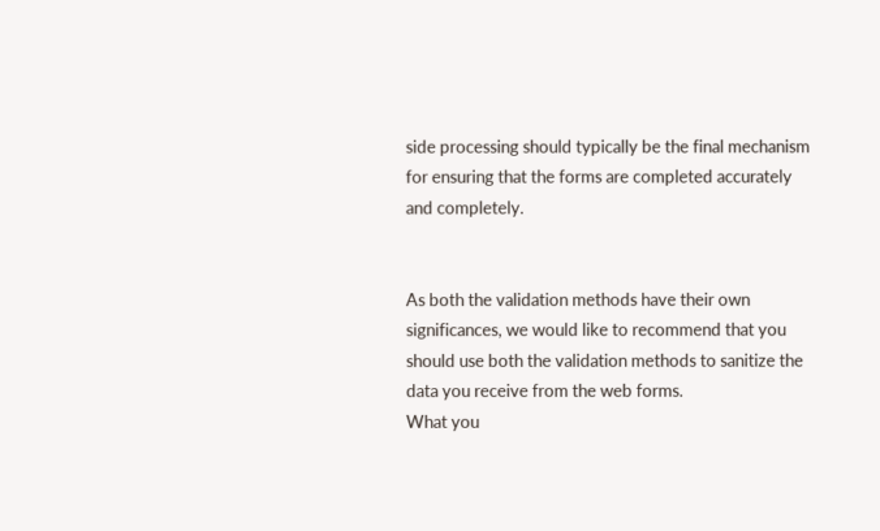side processing should typically be the final mechanism for ensuring that the forms are completed accurately and completely.


As both the validation methods have their own significances, we would like to recommend that you should use both the validation methods to sanitize the data you receive from the web forms.
What you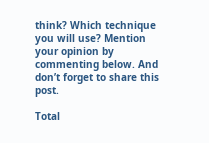think? Which technique you will use? Mention your opinion by commenting below. And don’t forget to share this post.

Total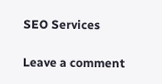SEO Services

Leave a comment